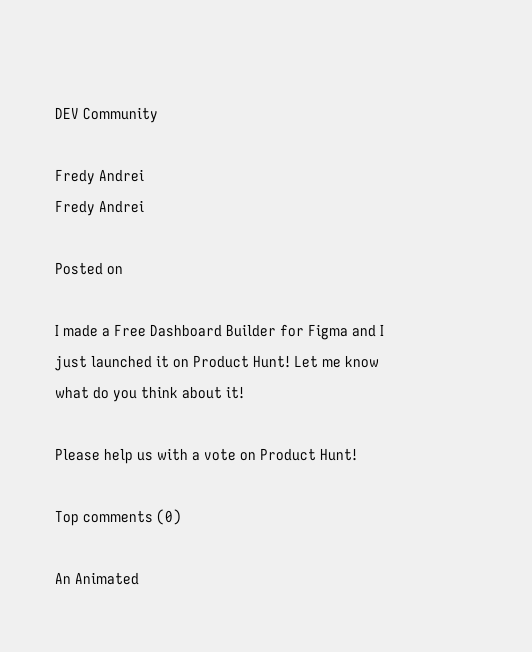DEV Community

Fredy Andrei
Fredy Andrei

Posted on

I made a Free Dashboard Builder for Figma and I just launched it on Product Hunt! Let me know what do you think about it!

Please help us with a vote on Product Hunt!

Top comments (0)

An Animated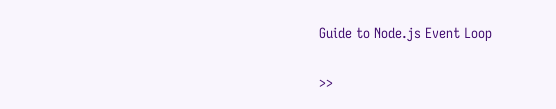Guide to Node.js Event Loop

>>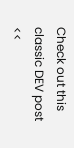Check out this classic DEV post <<